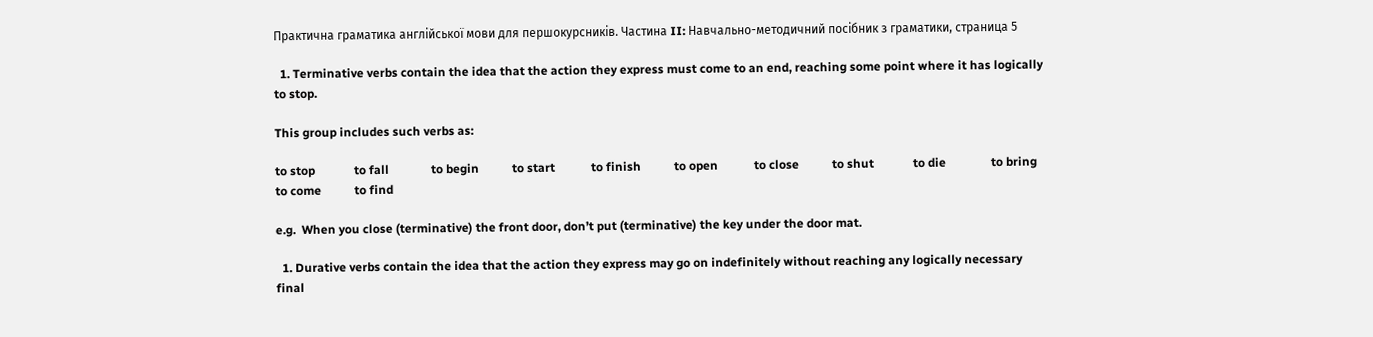Практична граматика англійської мови для першокурсників. Частина II: Навчально-методичний посібник з граматики, страница 5

  1. Terminative verbs contain the idea that the action they express must come to an end, reaching some point where it has logically to stop.

This group includes such verbs as:

to stop             to fall              to begin           to start            to finish           to open            to close           to shut             to die               to bring           to come           to find

e.g.  When you close (terminative) the front door, don’t put (terminative) the key under the door mat.

  1. Durative verbs contain the idea that the action they express may go on indefinitely without reaching any logically necessary final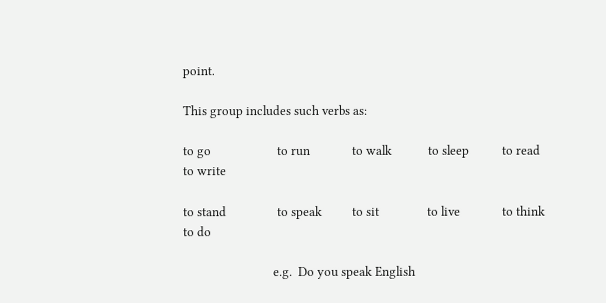point.

This group includes such verbs as:

to go                      to run              to walk            to sleep           to read            to write

to stand                 to speak          to sit                to live              to think           to do

                              e.g.  Do you speak English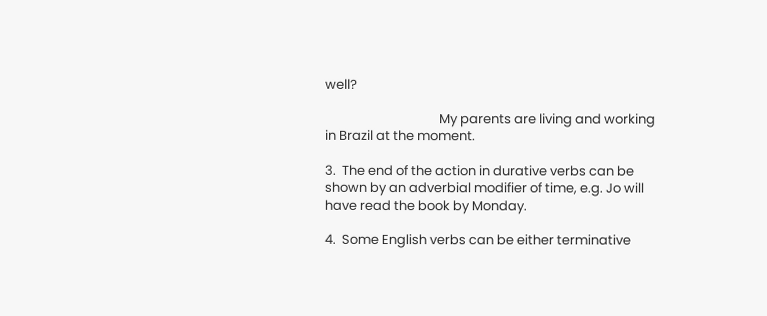well?

                                      My parents are living and working in Brazil at the moment.

3.  The end of the action in durative verbs can be shown by an adverbial modifier of time, e.g. Jo will have read the book by Monday.

4.  Some English verbs can be either terminative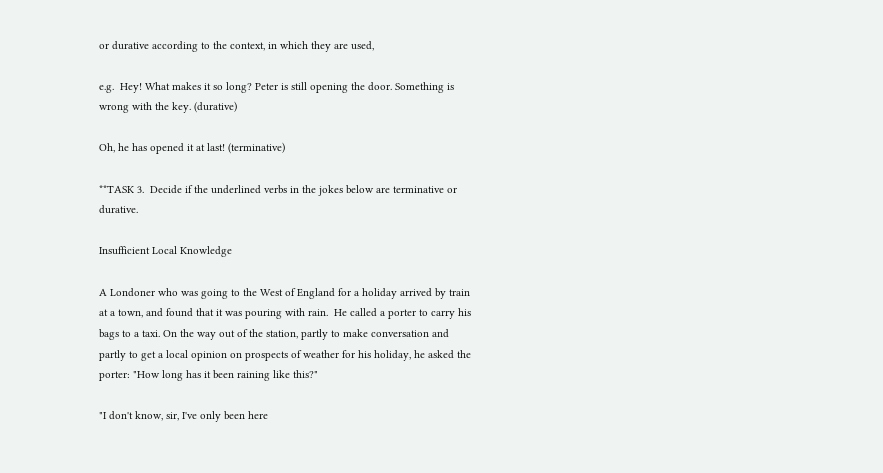or durative according to the context, in which they are used,

e.g.  Hey! What makes it so long? Peter is still opening the door. Something is wrong with the key. (durative)

Oh, he has opened it at last! (terminative)

**TASK 3.  Decide if the underlined verbs in the jokes below are terminative or durative.

Insufficient Local Knowledge

A Londoner who was going to the West of England for a holiday arrived by train at a town, and found that it was pouring with rain.  He called a porter to carry his bags to a taxi. On the way out of the station, partly to make conversation and partly to get a local opinion on prospects of weather for his holiday, he asked the porter: "How long has it been raining like this?"

"I don't know, sir, I've only been here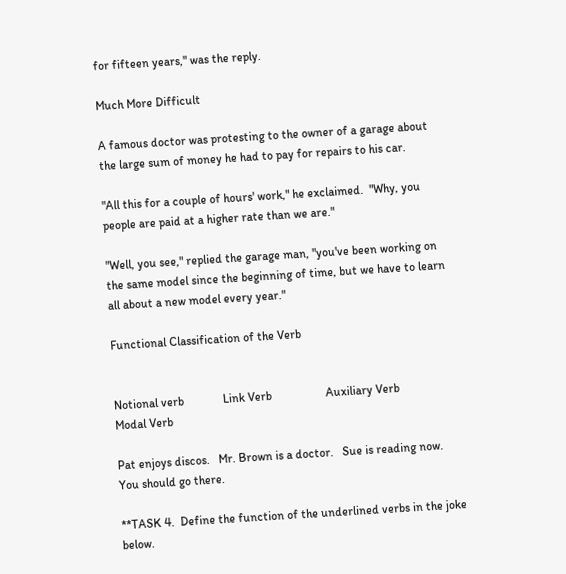for fifteen years," was the reply.

Much More Difficult

A famous doctor was protesting to the owner of a garage about the large sum of money he had to pay for repairs to his car.

"All this for a couple of hours' work," he exclaimed.  "Why, you people are paid at a higher rate than we are."

"Well, you see," replied the garage man, "you've been working on the same model since the beginning of time, but we have to learn all about a new model every year."

Functional Classification of the Verb


Notional verb             Link Verb                  Auxiliary Verb                       Modal Verb

Pat enjoys discos.   Mr. Brown is a doctor.   Sue is reading now.        You should go there.

**TASK 4.  Define the function of the underlined verbs in the joke below.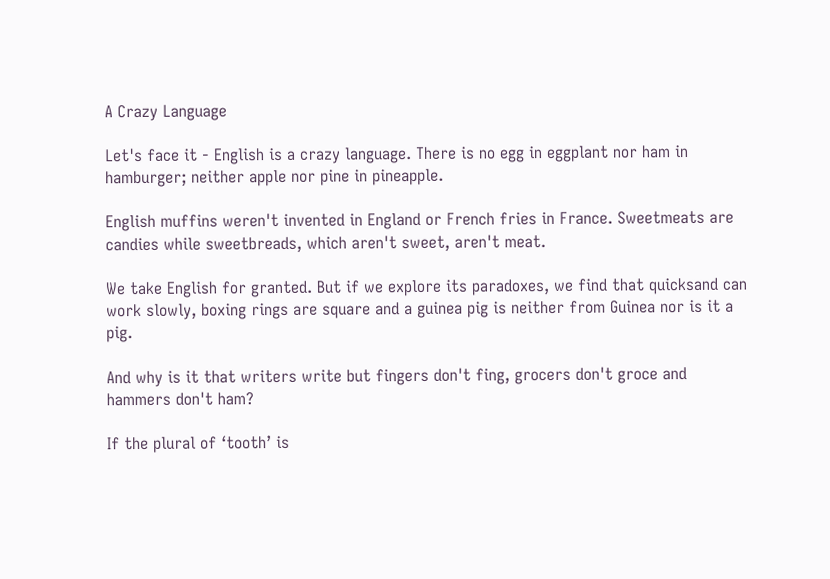A Crazy Language

Let's face it - English is a crazy language. There is no egg in eggplant nor ham in hamburger; neither apple nor pine in pineapple.

English muffins weren't invented in England or French fries in France. Sweetmeats are candies while sweetbreads, which aren't sweet, aren't meat.

We take English for granted. But if we explore its paradoxes, we find that quicksand can work slowly, boxing rings are square and a guinea pig is neither from Guinea nor is it a pig.

And why is it that writers write but fingers don't fing, grocers don't groce and hammers don't ham?

If the plural of ‘tooth’ is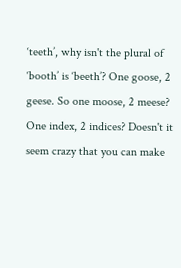‘teeth’, why isn't the plural of ‘booth’ is ‘beeth’? One goose, 2 geese. So one moose, 2 meese? One index, 2 indices? Doesn't it seem crazy that you can make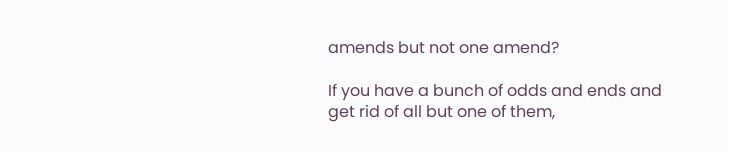amends but not one amend?

If you have a bunch of odds and ends and get rid of all but one of them,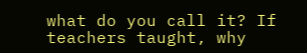what do you call it? If teachers taught, why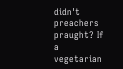didn't preachers praught? If a vegetarian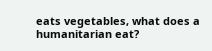eats vegetables, what does a humanitarian eat?